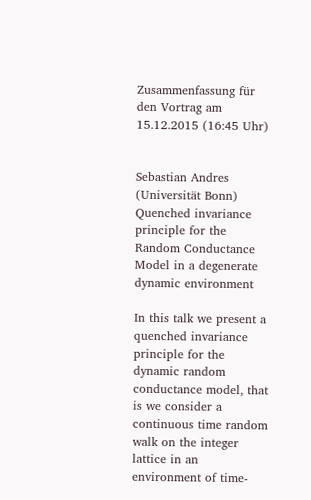Zusammenfassung für den Vortrag am 15.12.2015 (16:45 Uhr)


Sebastian Andres (Universität Bonn)
Quenched invariance principle for the Random Conductance Model in a degenerate dynamic environment

In this talk we present a quenched invariance principle for the dynamic random conductance model, that is we consider a continuous time random walk on the integer lattice in an environment of time-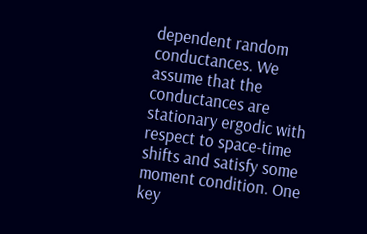dependent random conductances. We assume that the conductances are stationary ergodic with respect to space-time shifts and satisfy some moment condition. One key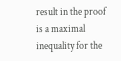result in the proof is a maximal inequality for the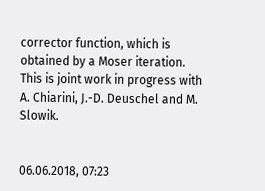corrector function, which is obtained by a Moser iteration. This is joint work in progress with A. Chiarini, J.-D. Deuschel and M. Slowik.


06.06.2018, 07:23